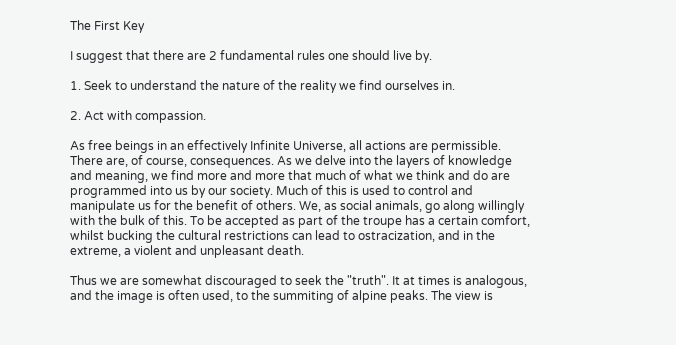The First Key

I suggest that there are 2 fundamental rules one should live by.

1. Seek to understand the nature of the reality we find ourselves in.

2. Act with compassion.

As free beings in an effectively Infinite Universe, all actions are permissible. There are, of course, consequences. As we delve into the layers of knowledge and meaning, we find more and more that much of what we think and do are programmed into us by our society. Much of this is used to control and manipulate us for the benefit of others. We, as social animals, go along willingly with the bulk of this. To be accepted as part of the troupe has a certain comfort, whilst bucking the cultural restrictions can lead to ostracization, and in the extreme, a violent and unpleasant death.

Thus we are somewhat discouraged to seek the "truth". It at times is analogous, and the image is often used, to the summiting of alpine peaks. The view is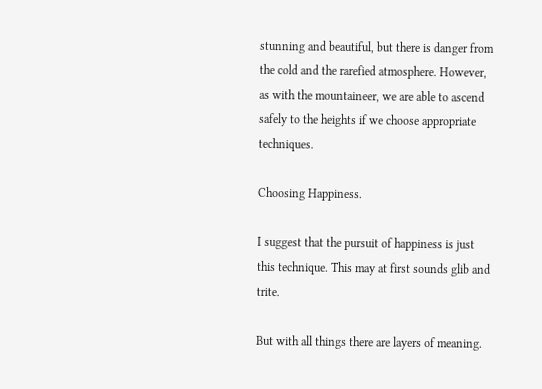stunning and beautiful, but there is danger from the cold and the rarefied atmosphere. However, as with the mountaineer, we are able to ascend safely to the heights if we choose appropriate techniques.

Choosing Happiness.

I suggest that the pursuit of happiness is just this technique. This may at first sounds glib and trite.

But with all things there are layers of meaning.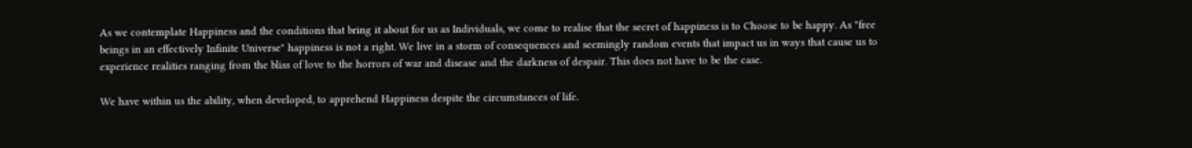As we contemplate Happiness and the conditions that bring it about for us as Individuals, we come to realise that the secret of happiness is to Choose to be happy. As "free beings in an effectively Infinite Universe" happiness is not a right. We live in a storm of consequences and seemingly random events that impact us in ways that cause us to experience realities ranging from the bliss of love to the horrors of war and disease and the darkness of despair. This does not have to be the case.

We have within us the ability, when developed, to apprehend Happiness despite the circumstances of life.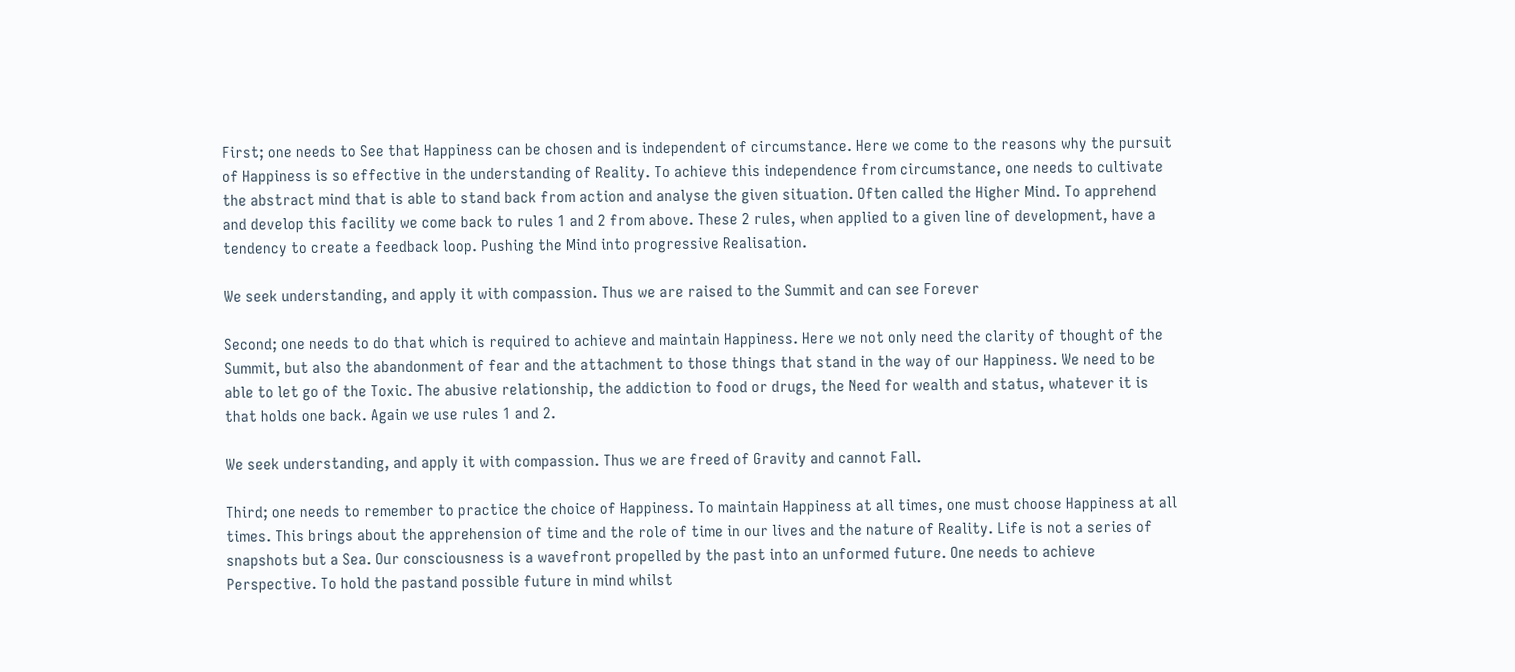First; one needs to See that Happiness can be chosen and is independent of circumstance. Here we come to the reasons why the pursuit of Happiness is so effective in the understanding of Reality. To achieve this independence from circumstance, one needs to cultivate the abstract mind that is able to stand back from action and analyse the given situation. Often called the Higher Mind. To apprehend and develop this facility we come back to rules 1 and 2 from above. These 2 rules, when applied to a given line of development, have a tendency to create a feedback loop. Pushing the Mind into progressive Realisation.

We seek understanding, and apply it with compassion. Thus we are raised to the Summit and can see Forever

Second; one needs to do that which is required to achieve and maintain Happiness. Here we not only need the clarity of thought of the Summit, but also the abandonment of fear and the attachment to those things that stand in the way of our Happiness. We need to be able to let go of the Toxic. The abusive relationship, the addiction to food or drugs, the Need for wealth and status, whatever it is that holds one back. Again we use rules 1 and 2.

We seek understanding, and apply it with compassion. Thus we are freed of Gravity and cannot Fall.

Third; one needs to remember to practice the choice of Happiness. To maintain Happiness at all times, one must choose Happiness at all times. This brings about the apprehension of time and the role of time in our lives and the nature of Reality. Life is not a series of snapshots but a Sea. Our consciousness is a wavefront propelled by the past into an unformed future. One needs to achieve Perspective. To hold the pastand possible future in mind whilst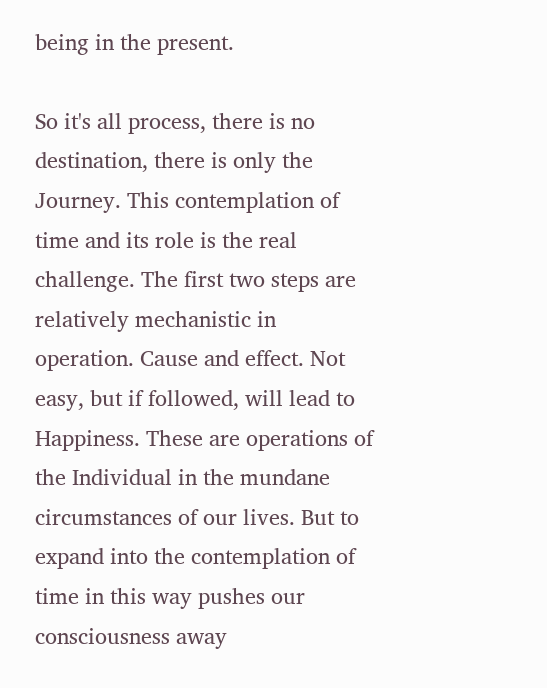being in the present.

So it's all process, there is no destination, there is only the Journey. This contemplation of time and its role is the real challenge. The first two steps are relatively mechanistic in operation. Cause and effect. Not easy, but if followed, will lead to Happiness. These are operations of the Individual in the mundane circumstances of our lives. But to expand into the contemplation of time in this way pushes our consciousness away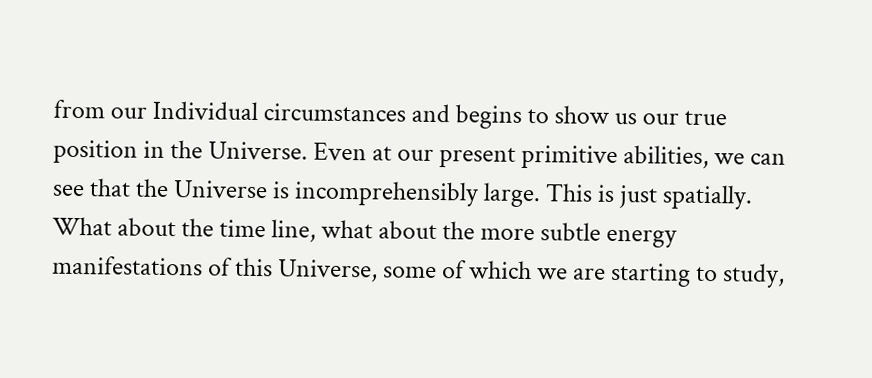from our Individual circumstances and begins to show us our true position in the Universe. Even at our present primitive abilities, we can see that the Universe is incomprehensibly large. This is just spatially. What about the time line, what about the more subtle energy manifestations of this Universe, some of which we are starting to study,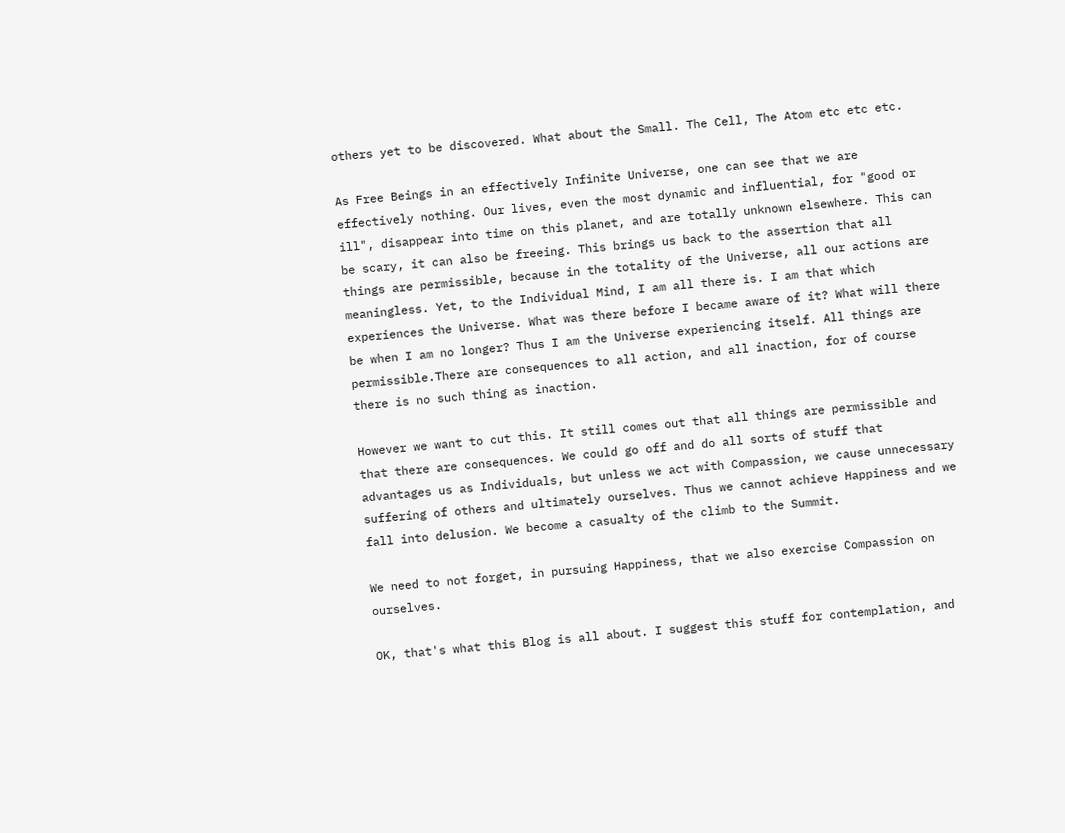others yet to be discovered. What about the Small. The Cell, The Atom etc etc etc.

As Free Beings in an effectively Infinite Universe, one can see that we are effectively nothing. Our lives, even the most dynamic and influential, for "good or ill", disappear into time on this planet, and are totally unknown elsewhere. This can be scary, it can also be freeing. This brings us back to the assertion that all things are permissible, because in the totality of the Universe, all our actions are meaningless. Yet, to the Individual Mind, I am all there is. I am that which experiences the Universe. What was there before I became aware of it? What will there be when I am no longer? Thus I am the Universe experiencing itself. All things are permissible.There are consequences to all action, and all inaction, for of course there is no such thing as inaction.

However we want to cut this. It still comes out that all things are permissible and that there are consequences. We could go off and do all sorts of stuff that advantages us as Individuals, but unless we act with Compassion, we cause unnecessary suffering of others and ultimately ourselves. Thus we cannot achieve Happiness and we fall into delusion. We become a casualty of the climb to the Summit.

We need to not forget, in pursuing Happiness, that we also exercise Compassion on ourselves.

OK, that's what this Blog is all about. I suggest this stuff for contemplation, and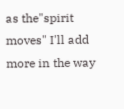as the"spirit moves" I'll add more in the way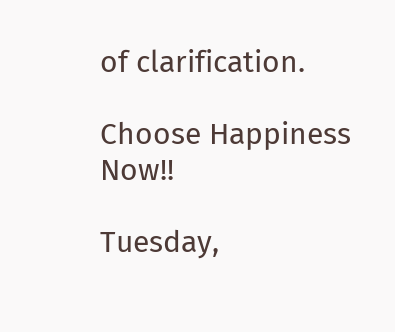of clarification.

Choose Happiness Now!!

Tuesday,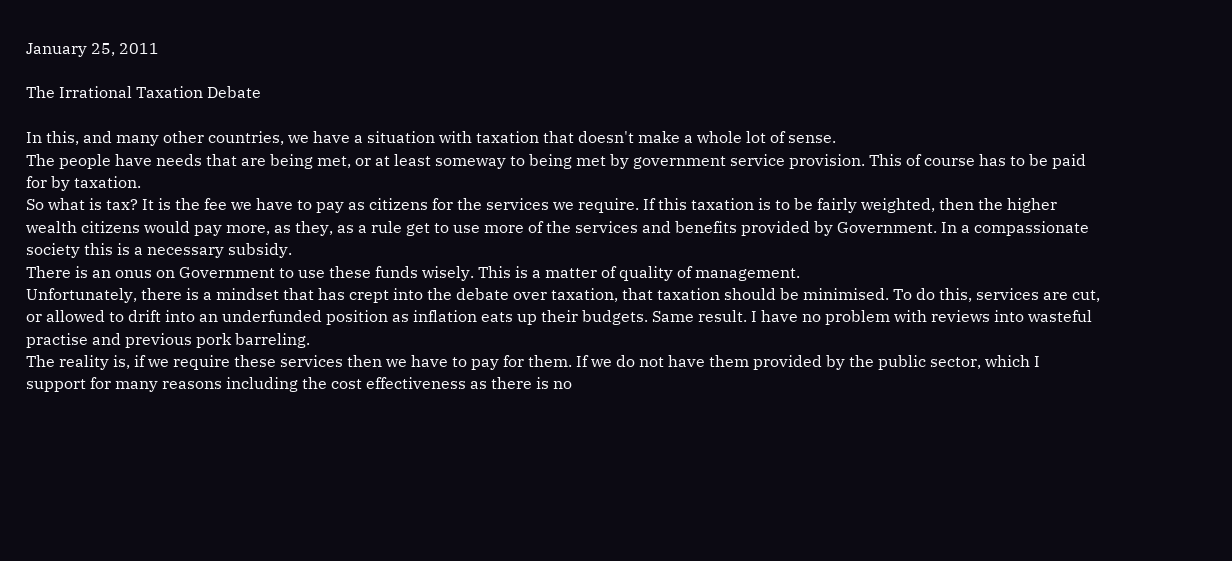January 25, 2011

The Irrational Taxation Debate

In this, and many other countries, we have a situation with taxation that doesn't make a whole lot of sense.
The people have needs that are being met, or at least someway to being met by government service provision. This of course has to be paid for by taxation.
So what is tax? It is the fee we have to pay as citizens for the services we require. If this taxation is to be fairly weighted, then the higher wealth citizens would pay more, as they, as a rule get to use more of the services and benefits provided by Government. In a compassionate society this is a necessary subsidy.
There is an onus on Government to use these funds wisely. This is a matter of quality of management.
Unfortunately, there is a mindset that has crept into the debate over taxation, that taxation should be minimised. To do this, services are cut, or allowed to drift into an underfunded position as inflation eats up their budgets. Same result. I have no problem with reviews into wasteful practise and previous pork barreling.
The reality is, if we require these services then we have to pay for them. If we do not have them provided by the public sector, which I support for many reasons including the cost effectiveness as there is no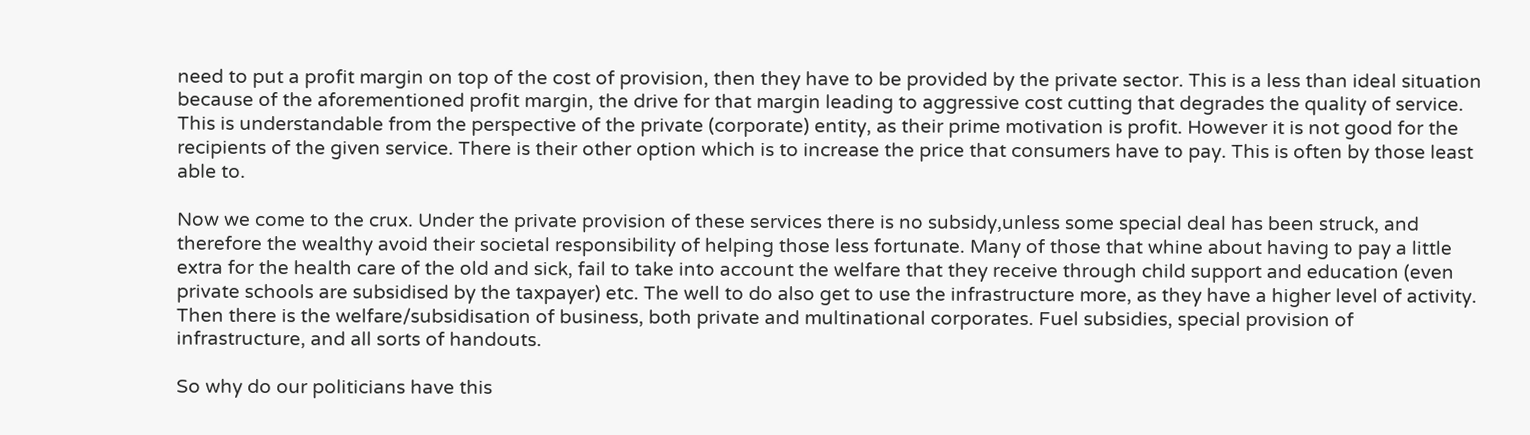need to put a profit margin on top of the cost of provision, then they have to be provided by the private sector. This is a less than ideal situation because of the aforementioned profit margin, the drive for that margin leading to aggressive cost cutting that degrades the quality of service. This is understandable from the perspective of the private (corporate) entity, as their prime motivation is profit. However it is not good for the recipients of the given service. There is their other option which is to increase the price that consumers have to pay. This is often by those least able to.

Now we come to the crux. Under the private provision of these services there is no subsidy,unless some special deal has been struck, and therefore the wealthy avoid their societal responsibility of helping those less fortunate. Many of those that whine about having to pay a little extra for the health care of the old and sick, fail to take into account the welfare that they receive through child support and education (even private schools are subsidised by the taxpayer) etc. The well to do also get to use the infrastructure more, as they have a higher level of activity. Then there is the welfare/subsidisation of business, both private and multinational corporates. Fuel subsidies, special provision of infrastructure, and all sorts of handouts.

So why do our politicians have this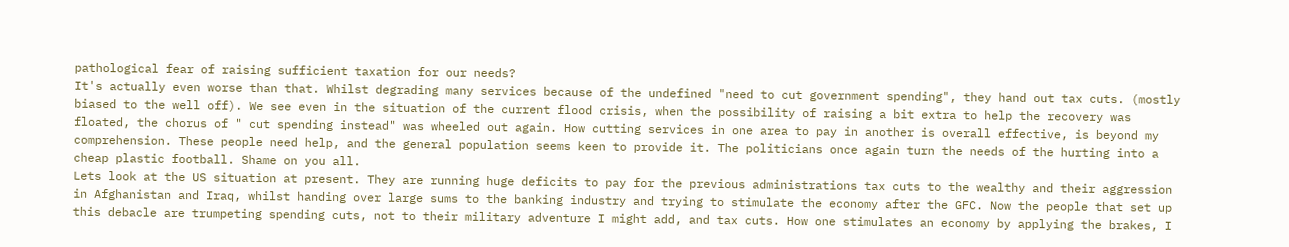pathological fear of raising sufficient taxation for our needs?
It's actually even worse than that. Whilst degrading many services because of the undefined "need to cut government spending", they hand out tax cuts. (mostly biased to the well off). We see even in the situation of the current flood crisis, when the possibility of raising a bit extra to help the recovery was floated, the chorus of " cut spending instead" was wheeled out again. How cutting services in one area to pay in another is overall effective, is beyond my comprehension. These people need help, and the general population seems keen to provide it. The politicians once again turn the needs of the hurting into a cheap plastic football. Shame on you all.
Lets look at the US situation at present. They are running huge deficits to pay for the previous administrations tax cuts to the wealthy and their aggression in Afghanistan and Iraq, whilst handing over large sums to the banking industry and trying to stimulate the economy after the GFC. Now the people that set up this debacle are trumpeting spending cuts, not to their military adventure I might add, and tax cuts. How one stimulates an economy by applying the brakes, I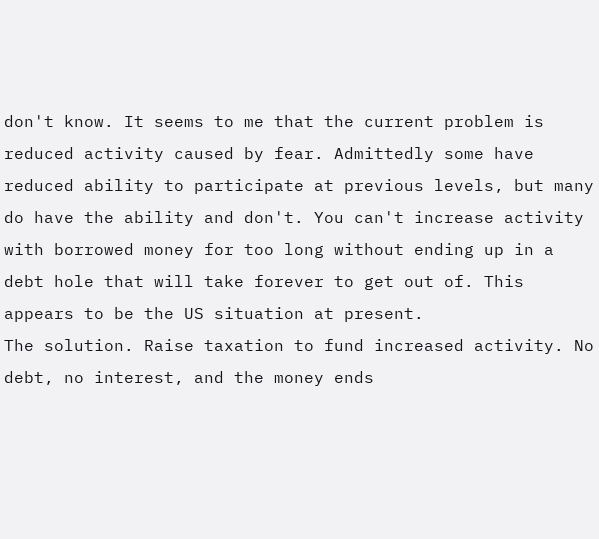don't know. It seems to me that the current problem is reduced activity caused by fear. Admittedly some have reduced ability to participate at previous levels, but many do have the ability and don't. You can't increase activity with borrowed money for too long without ending up in a debt hole that will take forever to get out of. This appears to be the US situation at present.
The solution. Raise taxation to fund increased activity. No debt, no interest, and the money ends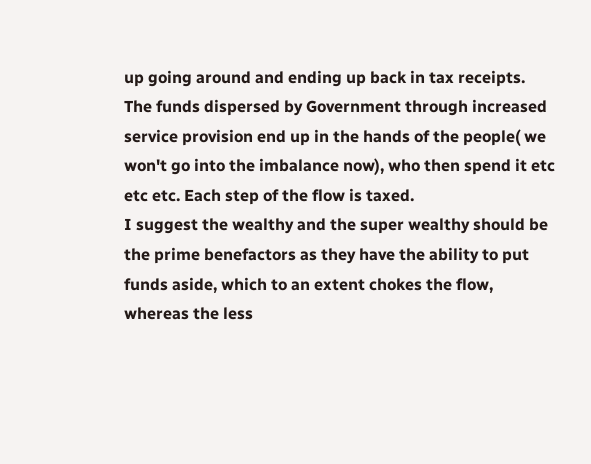up going around and ending up back in tax receipts. The funds dispersed by Government through increased service provision end up in the hands of the people( we won't go into the imbalance now), who then spend it etc etc etc. Each step of the flow is taxed.
I suggest the wealthy and the super wealthy should be the prime benefactors as they have the ability to put funds aside, which to an extent chokes the flow, whereas the less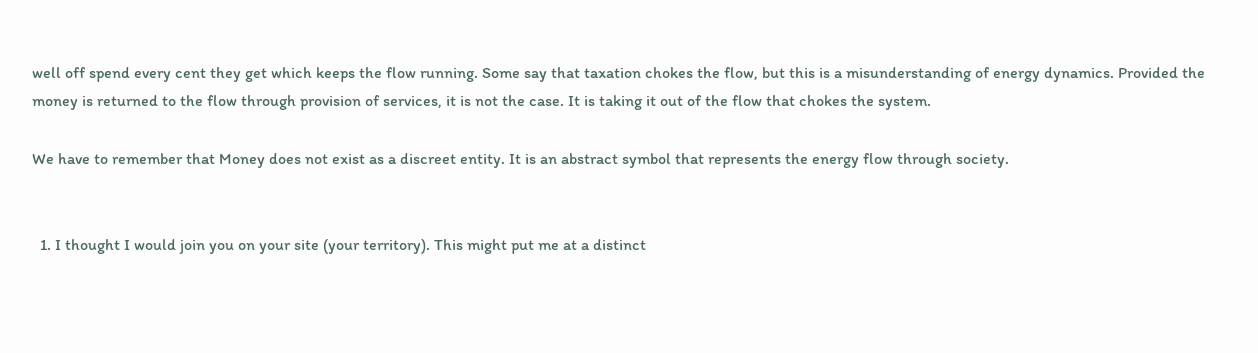well off spend every cent they get which keeps the flow running. Some say that taxation chokes the flow, but this is a misunderstanding of energy dynamics. Provided the money is returned to the flow through provision of services, it is not the case. It is taking it out of the flow that chokes the system.

We have to remember that Money does not exist as a discreet entity. It is an abstract symbol that represents the energy flow through society.


  1. I thought I would join you on your site (your territory). This might put me at a distinct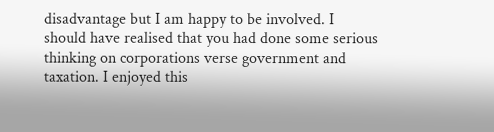disadvantage but I am happy to be involved. I should have realised that you had done some serious thinking on corporations verse government and taxation. I enjoyed this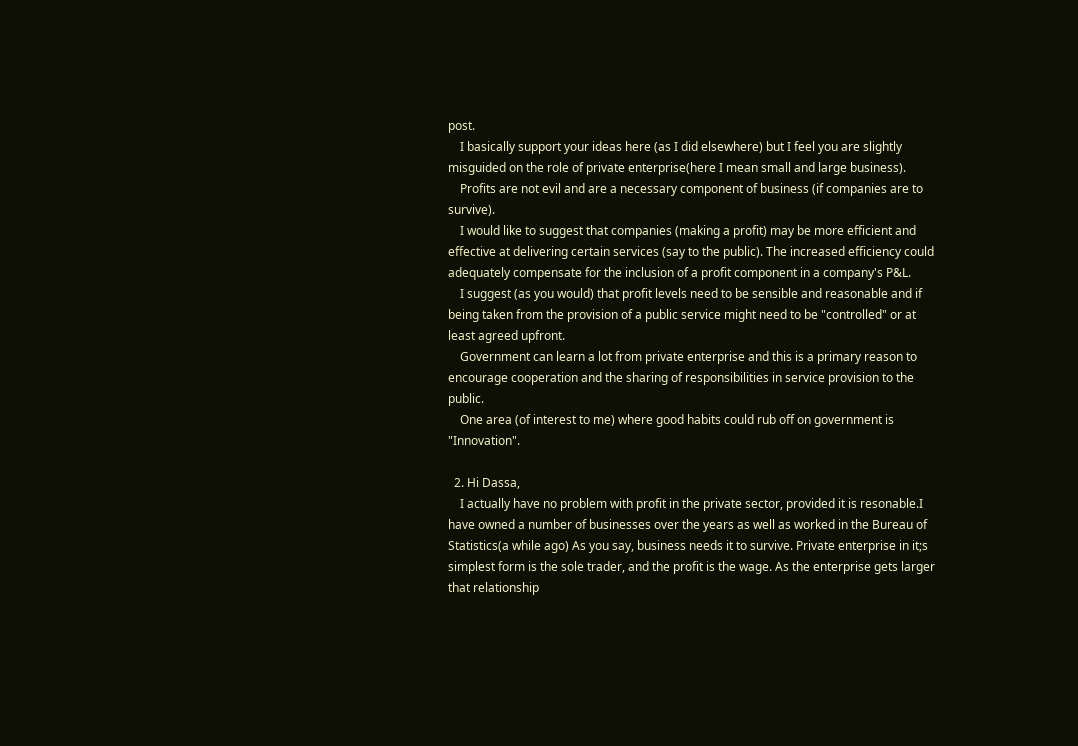post.
    I basically support your ideas here (as I did elsewhere) but I feel you are slightly misguided on the role of private enterprise(here I mean small and large business).
    Profits are not evil and are a necessary component of business (if companies are to survive).
    I would like to suggest that companies (making a profit) may be more efficient and effective at delivering certain services (say to the public). The increased efficiency could adequately compensate for the inclusion of a profit component in a company's P&L.
    I suggest (as you would) that profit levels need to be sensible and reasonable and if being taken from the provision of a public service might need to be "controlled" or at least agreed upfront.
    Government can learn a lot from private enterprise and this is a primary reason to encourage cooperation and the sharing of responsibilities in service provision to the public.
    One area (of interest to me) where good habits could rub off on government is "Innovation".

  2. Hi Dassa,
    I actually have no problem with profit in the private sector, provided it is resonable.I have owned a number of businesses over the years as well as worked in the Bureau of Statistics(a while ago) As you say, business needs it to survive. Private enterprise in it;s simplest form is the sole trader, and the profit is the wage. As the enterprise gets larger that relationship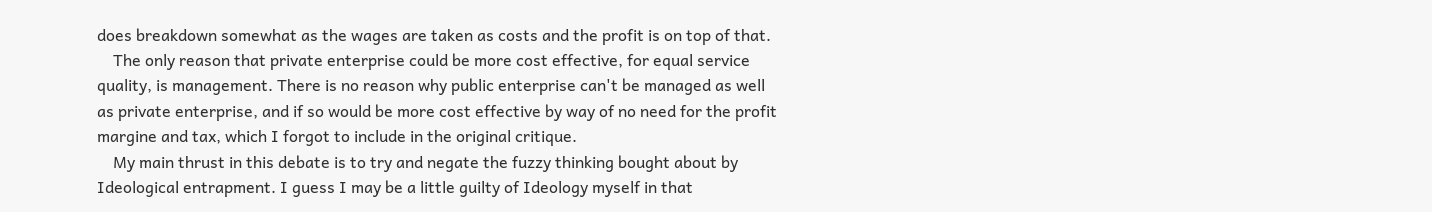does breakdown somewhat as the wages are taken as costs and the profit is on top of that.
    The only reason that private enterprise could be more cost effective, for equal service quality, is management. There is no reason why public enterprise can't be managed as well as private enterprise, and if so would be more cost effective by way of no need for the profit margine and tax, which I forgot to include in the original critique.
    My main thrust in this debate is to try and negate the fuzzy thinking bought about by Ideological entrapment. I guess I may be a little guilty of Ideology myself in that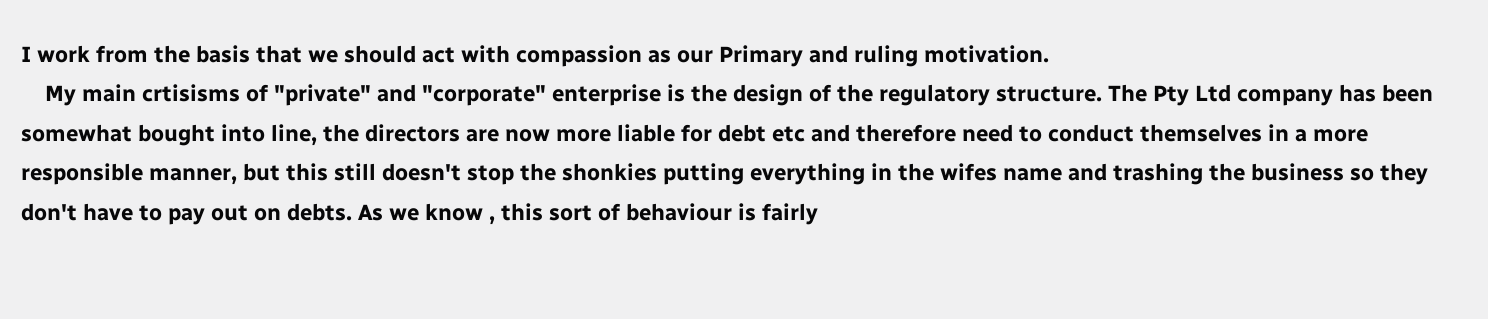I work from the basis that we should act with compassion as our Primary and ruling motivation.
    My main crtisisms of "private" and "corporate" enterprise is the design of the regulatory structure. The Pty Ltd company has been somewhat bought into line, the directors are now more liable for debt etc and therefore need to conduct themselves in a more responsible manner, but this still doesn't stop the shonkies putting everything in the wifes name and trashing the business so they don't have to pay out on debts. As we know , this sort of behaviour is fairly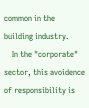common in the building industry.
    In the "corporate" sector, this avoidence of responsibility is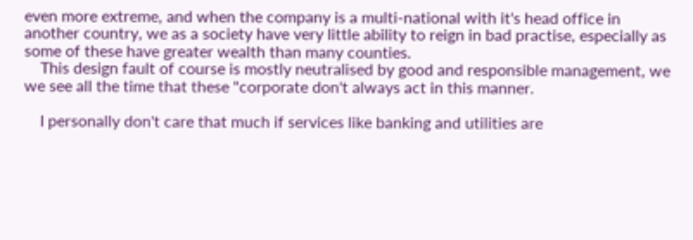even more extreme, and when the company is a multi-national with it's head office in another country, we as a society have very little ability to reign in bad practise, especially as some of these have greater wealth than many counties.
    This design fault of course is mostly neutralised by good and responsible management, we we see all the time that these "corporate don't always act in this manner.

    I personally don't care that much if services like banking and utilities are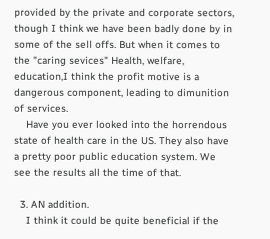provided by the private and corporate sectors, though I think we have been badly done by in some of the sell offs. But when it comes to the "caring sevices" Health, welfare, education,I think the profit motive is a dangerous component, leading to dimunition of services.
    Have you ever looked into the horrendous state of health care in the US. They also have a pretty poor public education system. We see the results all the time of that.

  3. AN addition.
    I think it could be quite beneficial if the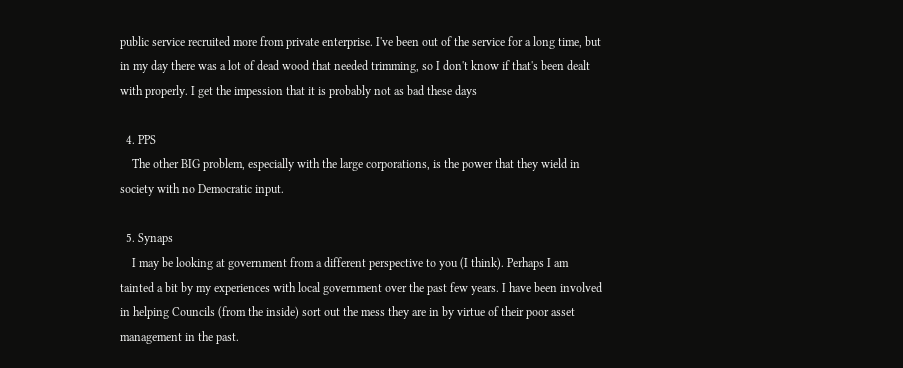public service recruited more from private enterprise. I've been out of the service for a long time, but in my day there was a lot of dead wood that needed trimming, so I don't know if that's been dealt with properly. I get the impession that it is probably not as bad these days

  4. PPS
    The other BIG problem, especially with the large corporations, is the power that they wield in society with no Democratic input.

  5. Synaps
    I may be looking at government from a different perspective to you (I think). Perhaps I am tainted a bit by my experiences with local government over the past few years. I have been involved in helping Councils (from the inside) sort out the mess they are in by virtue of their poor asset management in the past.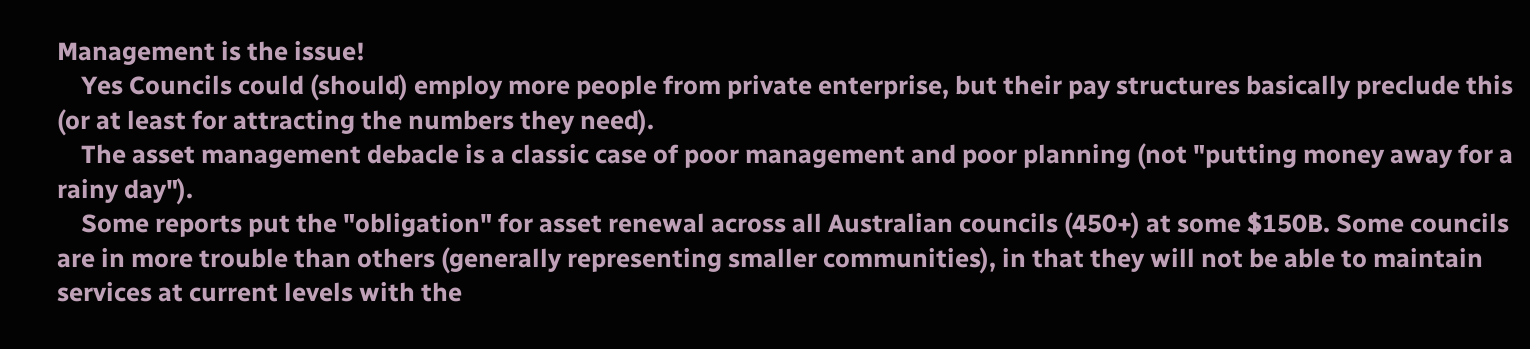Management is the issue!
    Yes Councils could (should) employ more people from private enterprise, but their pay structures basically preclude this (or at least for attracting the numbers they need).
    The asset management debacle is a classic case of poor management and poor planning (not "putting money away for a rainy day").
    Some reports put the "obligation" for asset renewal across all Australian councils (450+) at some $150B. Some councils are in more trouble than others (generally representing smaller communities), in that they will not be able to maintain services at current levels with the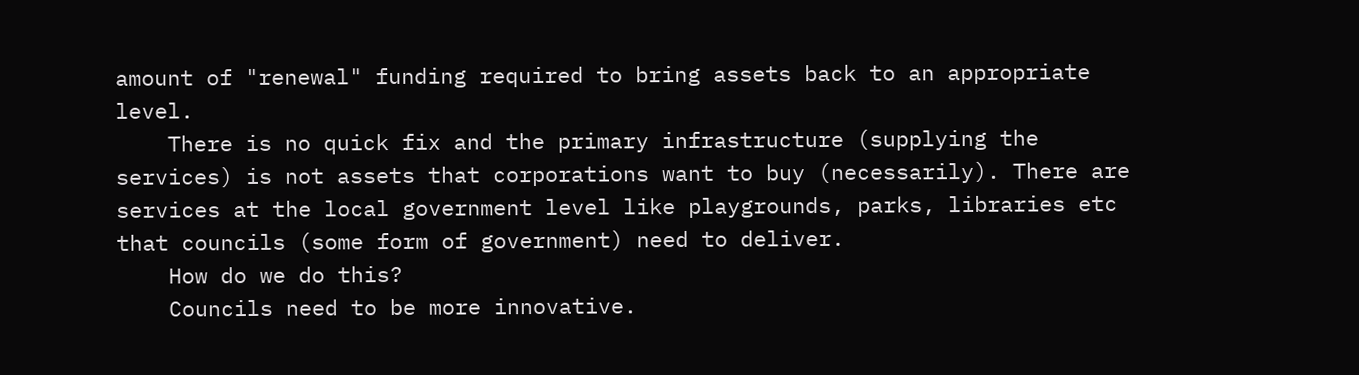amount of "renewal" funding required to bring assets back to an appropriate level.
    There is no quick fix and the primary infrastructure (supplying the services) is not assets that corporations want to buy (necessarily). There are services at the local government level like playgrounds, parks, libraries etc that councils (some form of government) need to deliver.
    How do we do this?
    Councils need to be more innovative.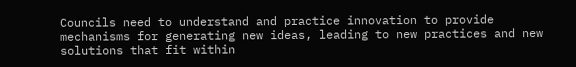Councils need to understand and practice innovation to provide mechanisms for generating new ideas, leading to new practices and new solutions that fit within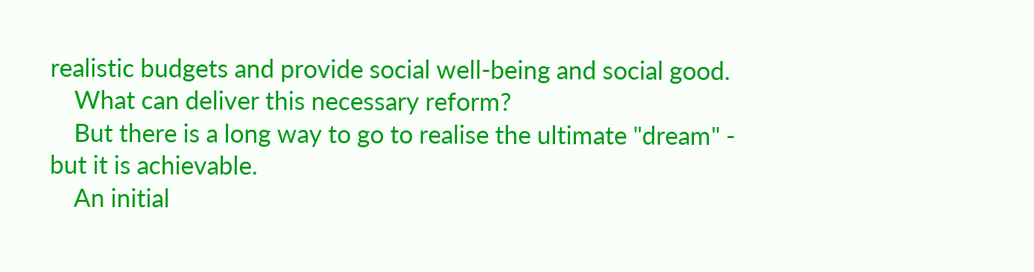realistic budgets and provide social well-being and social good.
    What can deliver this necessary reform?
    But there is a long way to go to realise the ultimate "dream" - but it is achievable.
    An initial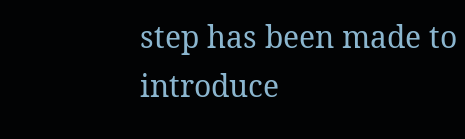step has been made to introduce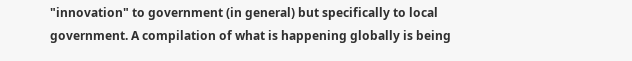"innovation" to government (in general) but specifically to local government. A compilation of what is happening globally is being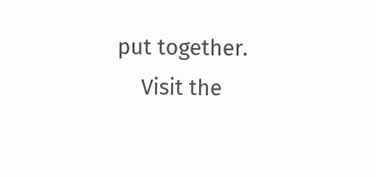put together.
    Visit the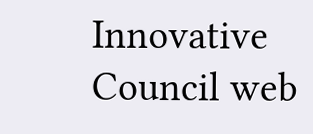Innovative Council web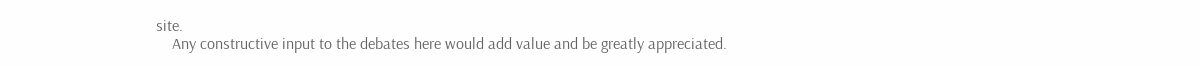site.
    Any constructive input to the debates here would add value and be greatly appreciated.